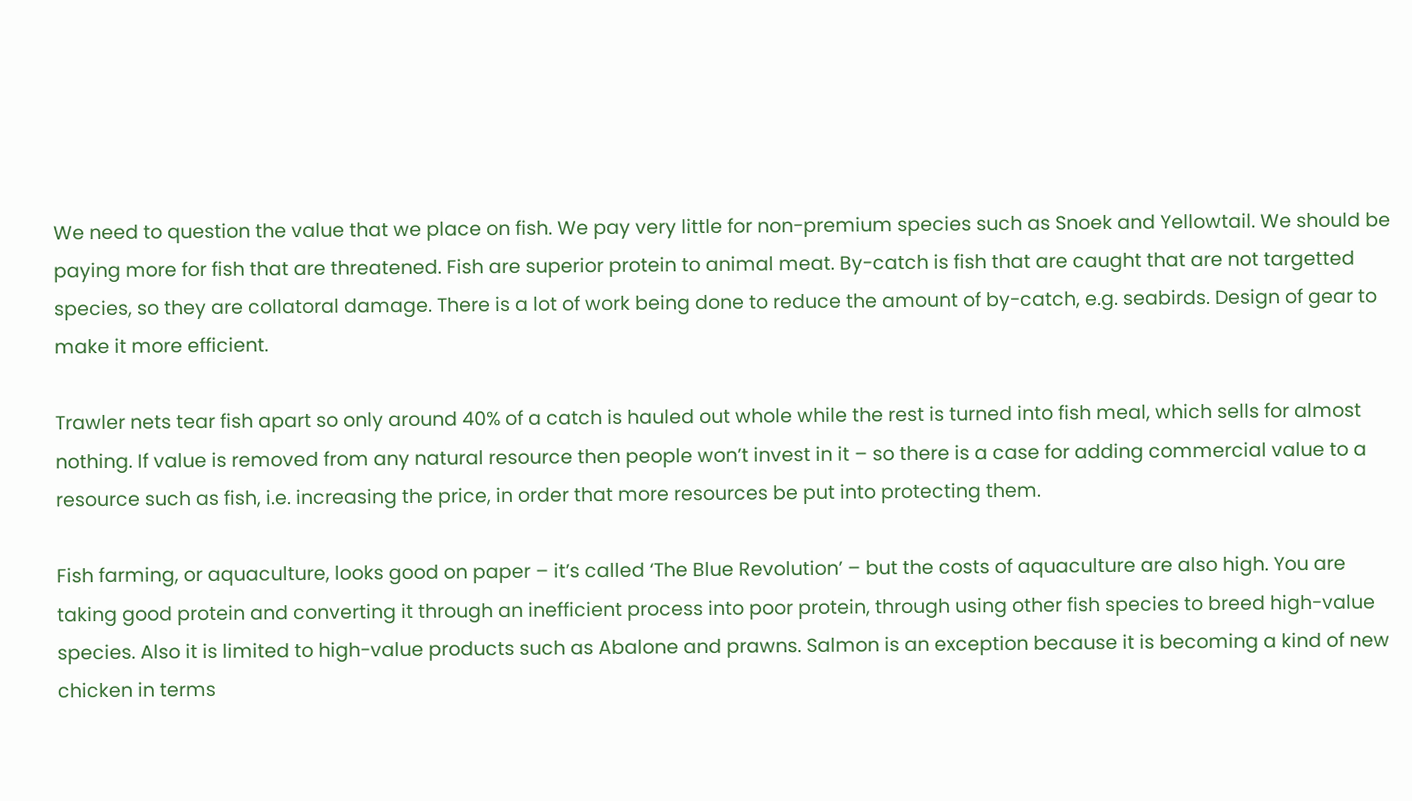We need to question the value that we place on fish. We pay very little for non-premium species such as Snoek and Yellowtail. We should be paying more for fish that are threatened. Fish are superior protein to animal meat. By-catch is fish that are caught that are not targetted species, so they are collatoral damage. There is a lot of work being done to reduce the amount of by-catch, e.g. seabirds. Design of gear to make it more efficient.

Trawler nets tear fish apart so only around 40% of a catch is hauled out whole while the rest is turned into fish meal, which sells for almost nothing. If value is removed from any natural resource then people won’t invest in it – so there is a case for adding commercial value to a resource such as fish, i.e. increasing the price, in order that more resources be put into protecting them.

Fish farming, or aquaculture, looks good on paper – it’s called ‘The Blue Revolution’ – but the costs of aquaculture are also high. You are taking good protein and converting it through an inefficient process into poor protein, through using other fish species to breed high-value species. Also it is limited to high-value products such as Abalone and prawns. Salmon is an exception because it is becoming a kind of new chicken in terms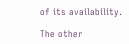of its availability.

The other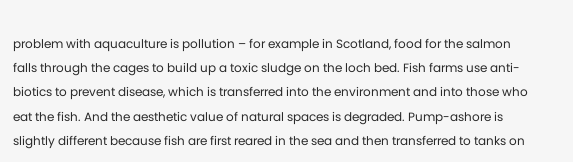problem with aquaculture is pollution – for example in Scotland, food for the salmon falls through the cages to build up a toxic sludge on the loch bed. Fish farms use anti-biotics to prevent disease, which is transferred into the environment and into those who eat the fish. And the aesthetic value of natural spaces is degraded. Pump-ashore is slightly different because fish are first reared in the sea and then transferred to tanks on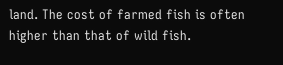land. The cost of farmed fish is often higher than that of wild fish.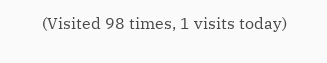(Visited 98 times, 1 visits today)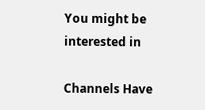You might be interested in

Channels Have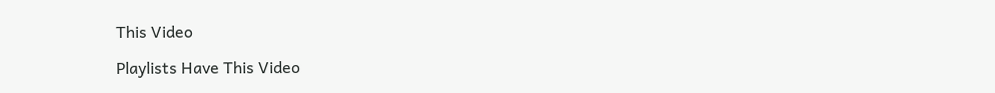This Video

Playlists Have This Video